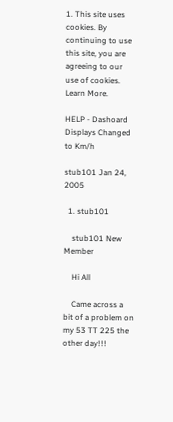1. This site uses cookies. By continuing to use this site, you are agreeing to our use of cookies. Learn More.

HELP - Dashoard Displays Changed to Km/h

stub101 Jan 24, 2005

  1. stub101

    stub101 New Member

    Hi All

    Came across a bit of a problem on my 53 TT 225 the other day!!!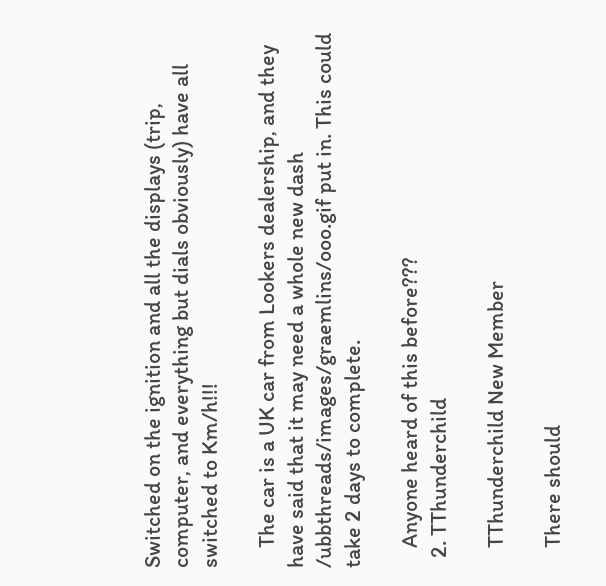Switched on the ignition and all the displays (trip, computer, and everything but dials obviously) have all switched to Km/h!!!

    The car is a UK car from Lookers dealership, and they have said that it may need a whole new dash /ubbthreads/images/graemlins/ooo.gif put in. This could take 2 days to complete.

    Anyone heard of this before???
  2. TThunderchild

    TThunderchild New Member

    There should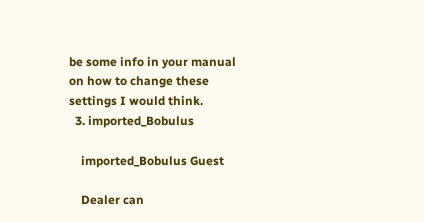be some info in your manual on how to change these settings I would think.
  3. imported_Bobulus

    imported_Bobulus Guest

    Dealer can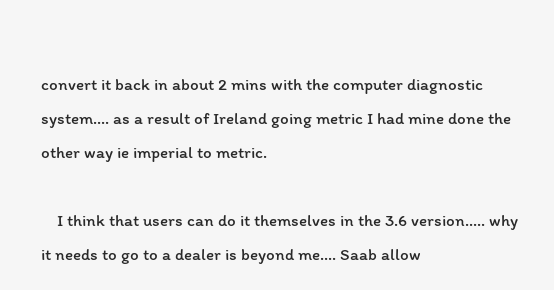convert it back in about 2 mins with the computer diagnostic system.... as a result of Ireland going metric I had mine done the other way ie imperial to metric.

    I think that users can do it themselves in the 3.6 version..... why it needs to go to a dealer is beyond me.... Saab allow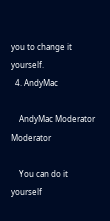you to change it yourself.
  4. AndyMac

    AndyMac Moderator Moderator

    You can do it yourself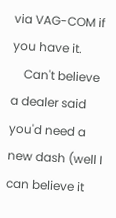via VAG-COM if you have it.
    Can't believe a dealer said you'd need a new dash (well I can believe it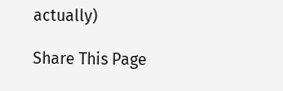actually)

Share This Page